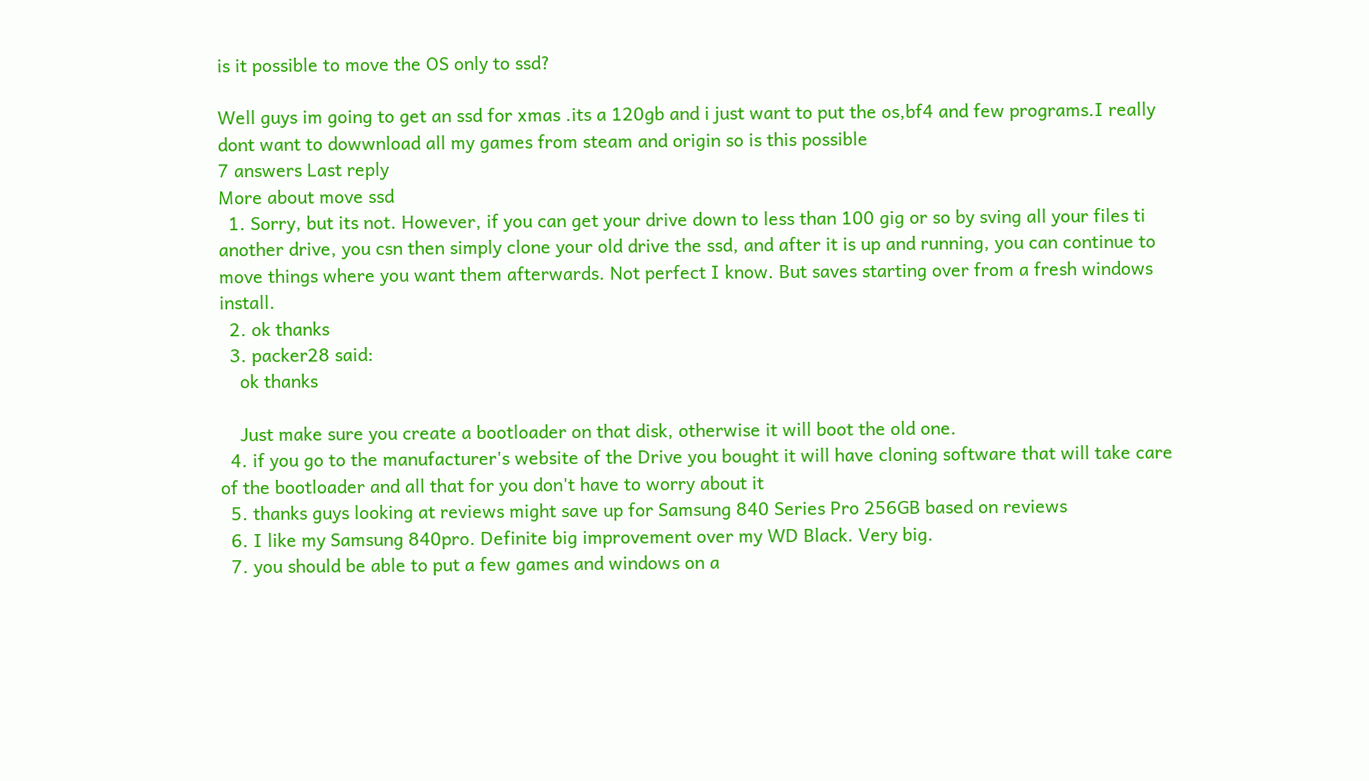is it possible to move the OS only to ssd?

Well guys im going to get an ssd for xmas .its a 120gb and i just want to put the os,bf4 and few programs.I really dont want to dowwnload all my games from steam and origin so is this possible
7 answers Last reply
More about move ssd
  1. Sorry, but its not. However, if you can get your drive down to less than 100 gig or so by sving all your files ti another drive, you csn then simply clone your old drive the ssd, and after it is up and running, you can continue to move things where you want them afterwards. Not perfect I know. But saves starting over from a fresh windows install.
  2. ok thanks
  3. packer28 said:
    ok thanks

    Just make sure you create a bootloader on that disk, otherwise it will boot the old one.
  4. if you go to the manufacturer's website of the Drive you bought it will have cloning software that will take care of the bootloader and all that for you don't have to worry about it
  5. thanks guys looking at reviews might save up for Samsung 840 Series Pro 256GB based on reviews
  6. I like my Samsung 840pro. Definite big improvement over my WD Black. Very big.
  7. you should be able to put a few games and windows on a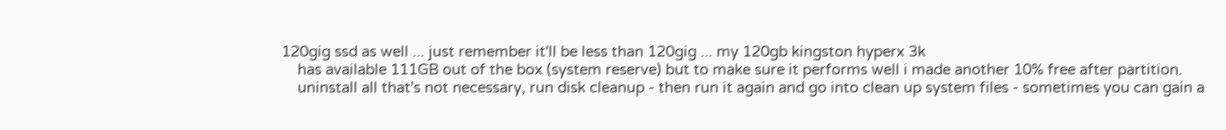120gig ssd as well ... just remember it'll be less than 120gig ... my 120gb kingston hyperx 3k
    has available 111GB out of the box (system reserve) but to make sure it performs well i made another 10% free after partition.
    uninstall all that's not necessary, run disk cleanup - then run it again and go into clean up system files - sometimes you can gain a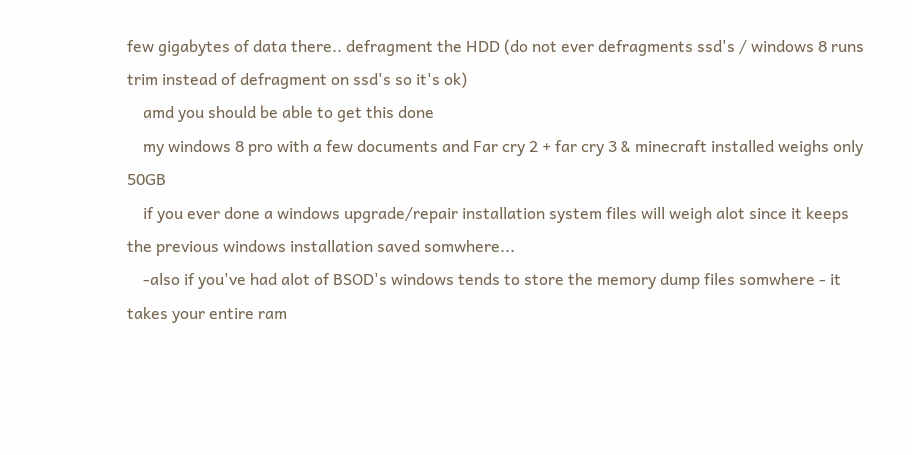few gigabytes of data there.. defragment the HDD (do not ever defragments ssd's / windows 8 runs trim instead of defragment on ssd's so it's ok)
    amd you should be able to get this done
    my windows 8 pro with a few documents and Far cry 2 + far cry 3 & minecraft installed weighs only 50GB
    if you ever done a windows upgrade/repair installation system files will weigh alot since it keeps the previous windows installation saved somwhere...
    -also if you've had alot of BSOD's windows tends to store the memory dump files somwhere - it takes your entire ram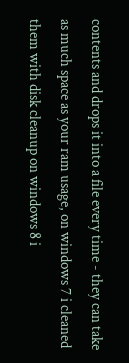contents and drops it into a file every time - they can take as much space as your ram usage, on windows 7 i cleaned them with disk cleanup on windows 8 i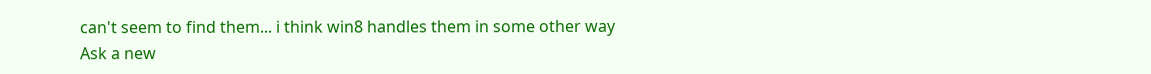can't seem to find them... i think win8 handles them in some other way
Ask a new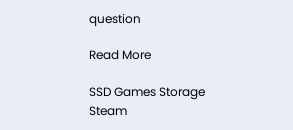question

Read More

SSD Games Storage Steam